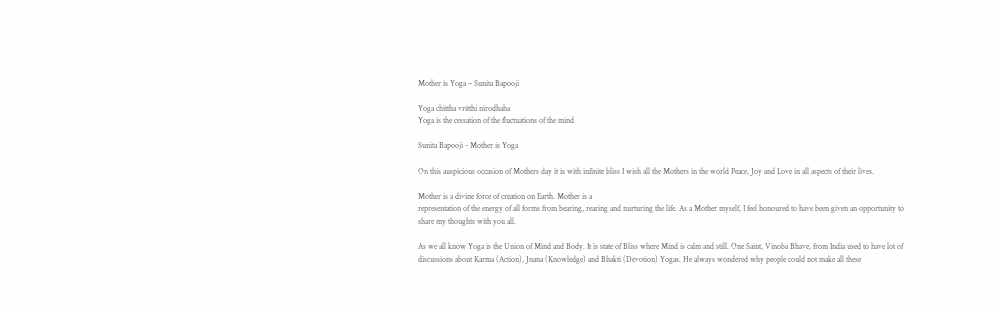Mother is Yoga – Sunita Bapooji

Yoga chittha vritthi nirodhaha
Yoga is the cessation of the fluctuations of the mind

Sunita Bapooji - Mother is Yoga

On this auspicious occasion of Mothers day it is with infinite bliss I wish all the Mothers in the world Peace, Joy and Love in all aspects of their lives.

Mother is a divine force of creation on Earth. Mother is a
representation of the energy of all forms from bearing, rearing and nurturing the life. As a Mother myself, I feel honoured to have been given an opportunity to share my thoughts with you all.

As we all know Yoga is the Union of Mind and Body. It is state of Bliss where Mind is calm and still. One Saint, Vinoba Bhave, from India used to have lot of discussions about Karma (Action), Jnana (Knowledge) and Bhakti (Devotion) Yogas. He always wondered why people could not make all these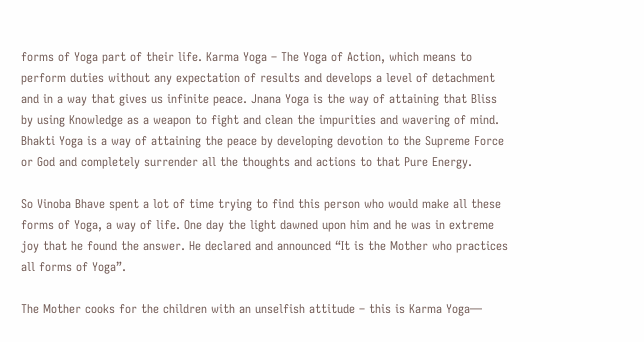forms of Yoga part of their life. Karma Yoga – The Yoga of Action, which means to perform duties without any expectation of results and develops a level of detachment and in a way that gives us infinite peace. Jnana Yoga is the way of attaining that Bliss by using Knowledge as a weapon to fight and clean the impurities and wavering of mind. Bhakti Yoga is a way of attaining the peace by developing devotion to the Supreme Force or God and completely surrender all the thoughts and actions to that Pure Energy.

So Vinoba Bhave spent a lot of time trying to find this person who would make all these forms of Yoga, a way of life. One day the light dawned upon him and he was in extreme joy that he found the answer. He declared and announced “It is the Mother who practices all forms of Yoga”.

The Mother cooks for the children with an unselfish attitude – this is Karma Yoga—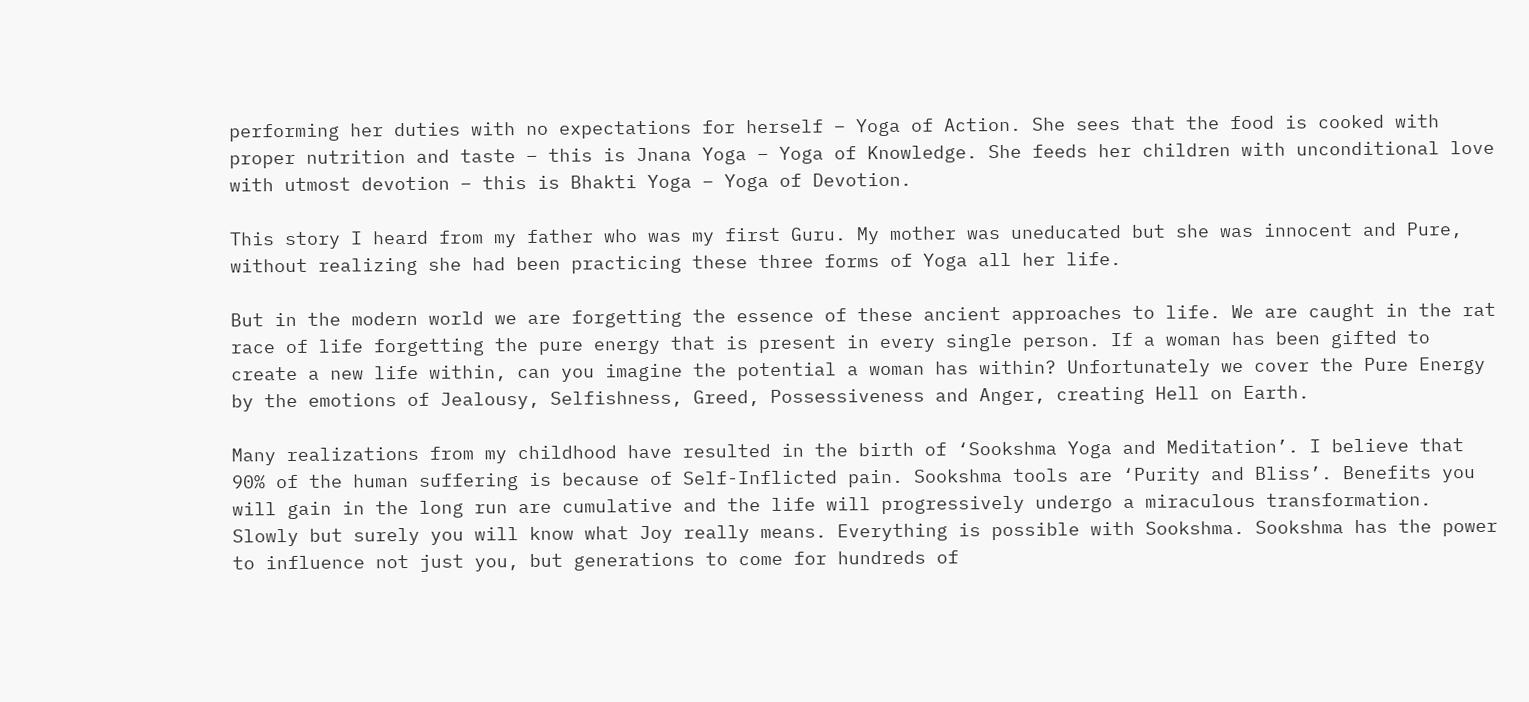performing her duties with no expectations for herself – Yoga of Action. She sees that the food is cooked with proper nutrition and taste – this is Jnana Yoga – Yoga of Knowledge. She feeds her children with unconditional love with utmost devotion – this is Bhakti Yoga – Yoga of Devotion.

This story I heard from my father who was my first Guru. My mother was uneducated but she was innocent and Pure, without realizing she had been practicing these three forms of Yoga all her life.

But in the modern world we are forgetting the essence of these ancient approaches to life. We are caught in the rat race of life forgetting the pure energy that is present in every single person. If a woman has been gifted to create a new life within, can you imagine the potential a woman has within? Unfortunately we cover the Pure Energy by the emotions of Jealousy, Selfishness, Greed, Possessiveness and Anger, creating Hell on Earth.

Many realizations from my childhood have resulted in the birth of ‘Sookshma Yoga and Meditation’. I believe that 90% of the human suffering is because of Self-Inflicted pain. Sookshma tools are ‘Purity and Bliss’. Benefits you will gain in the long run are cumulative and the life will progressively undergo a miraculous transformation. Slowly but surely you will know what Joy really means. Everything is possible with Sookshma. Sookshma has the power to influence not just you, but generations to come for hundreds of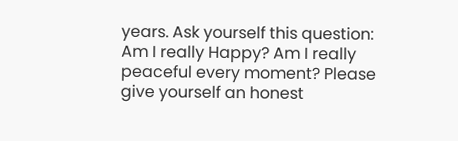years. Ask yourself this question: Am I really Happy? Am I really peaceful every moment? Please give yourself an honest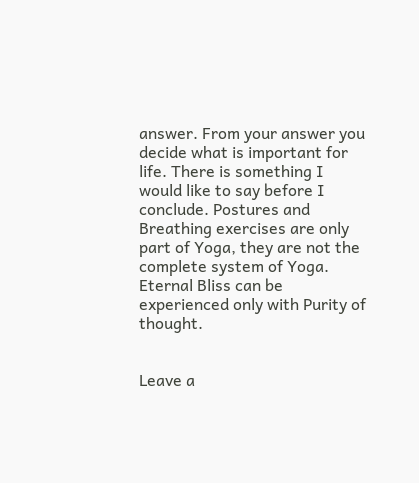answer. From your answer you decide what is important for life. There is something I would like to say before I conclude. Postures and Breathing exercises are only part of Yoga, they are not the complete system of Yoga. Eternal Bliss can be experienced only with Purity of thought.


Leave a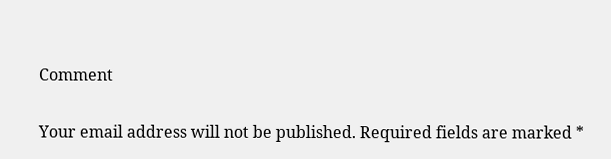Comment

Your email address will not be published. Required fields are marked *